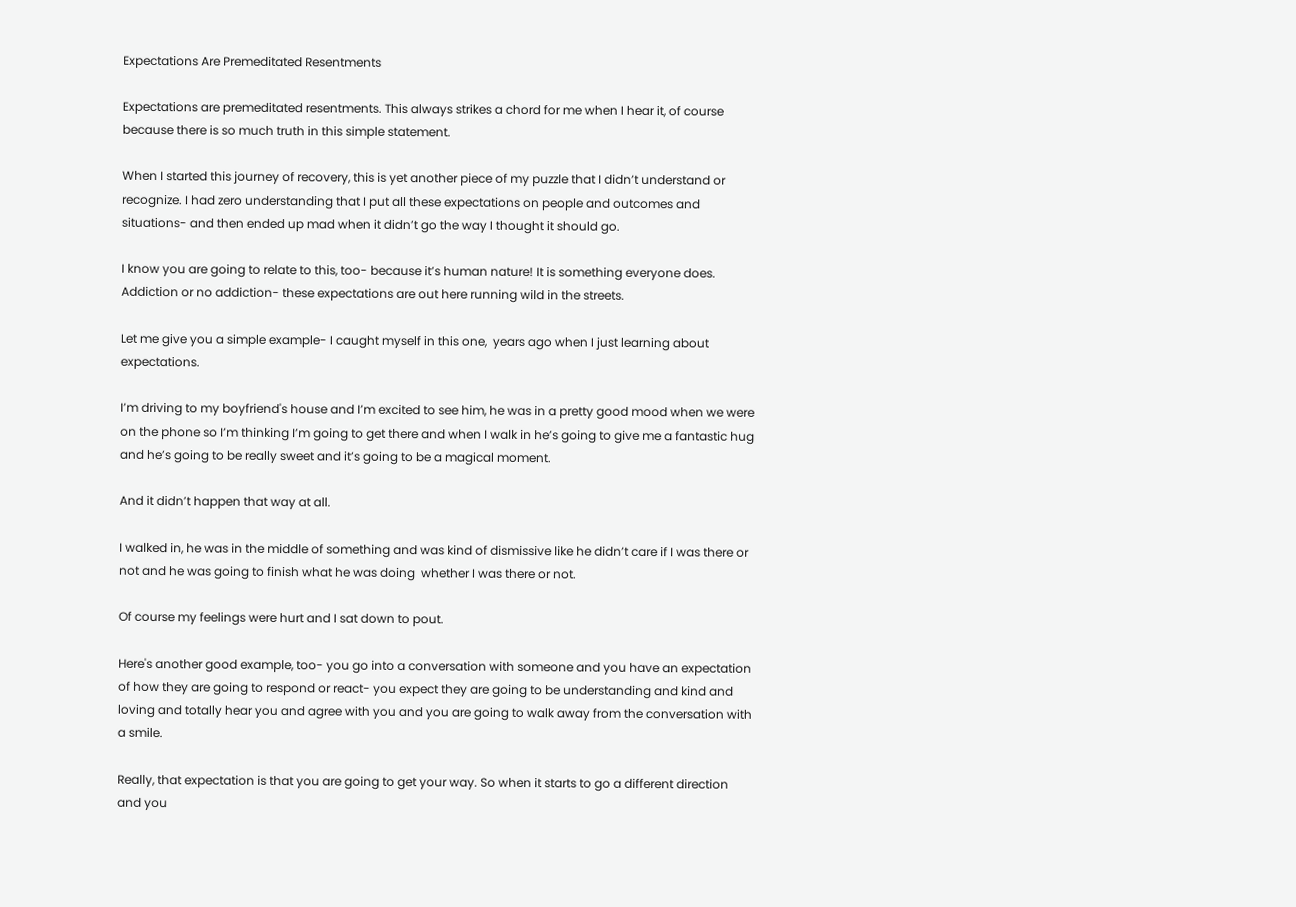Expectations Are Premeditated Resentments

Expectations are premeditated resentments. This always strikes a chord for me when I hear it, of course because there is so much truth in this simple statement.

When I started this journey of recovery, this is yet another piece of my puzzle that I didn’t understand or recognize. I had zero understanding that I put all these expectations on people and outcomes and situations- and then ended up mad when it didn’t go the way I thought it should go.

I know you are going to relate to this, too- because it’s human nature! It is something everyone does. Addiction or no addiction- these expectations are out here running wild in the streets.

Let me give you a simple example- I caught myself in this one,  years ago when I just learning about expectations.

I’m driving to my boyfriend's house and I’m excited to see him, he was in a pretty good mood when we were on the phone so I’m thinking I’m going to get there and when I walk in he’s going to give me a fantastic hug and he’s going to be really sweet and it’s going to be a magical moment.

And it didn’t happen that way at all.

I walked in, he was in the middle of something and was kind of dismissive like he didn’t care if I was there or not and he was going to finish what he was doing  whether I was there or not.

Of course my feelings were hurt and I sat down to pout.

Here's another good example, too- you go into a conversation with someone and you have an expectation of how they are going to respond or react- you expect they are going to be understanding and kind and loving and totally hear you and agree with you and you are going to walk away from the conversation with a smile.

Really, that expectation is that you are going to get your way. So when it starts to go a different direction and you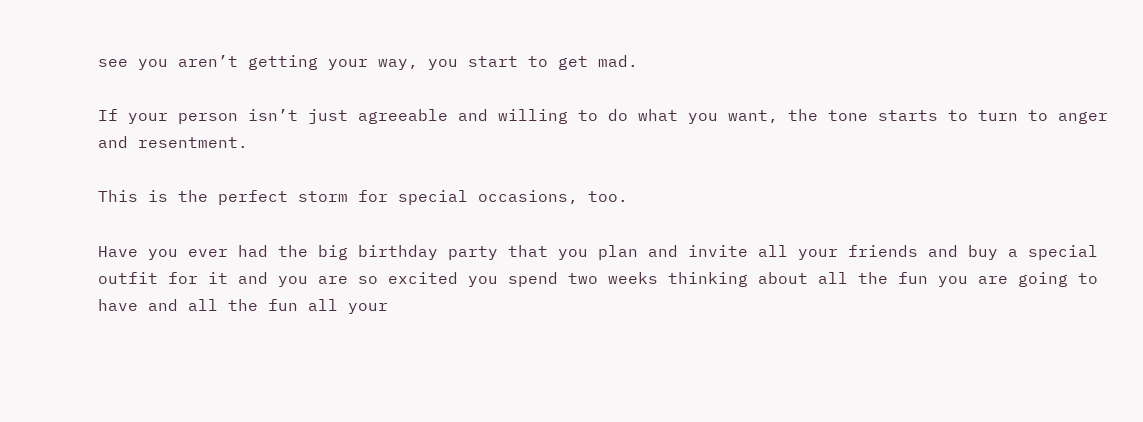see you aren’t getting your way, you start to get mad.

If your person isn’t just agreeable and willing to do what you want, the tone starts to turn to anger and resentment.

This is the perfect storm for special occasions, too.

Have you ever had the big birthday party that you plan and invite all your friends and buy a special outfit for it and you are so excited you spend two weeks thinking about all the fun you are going to have and all the fun all your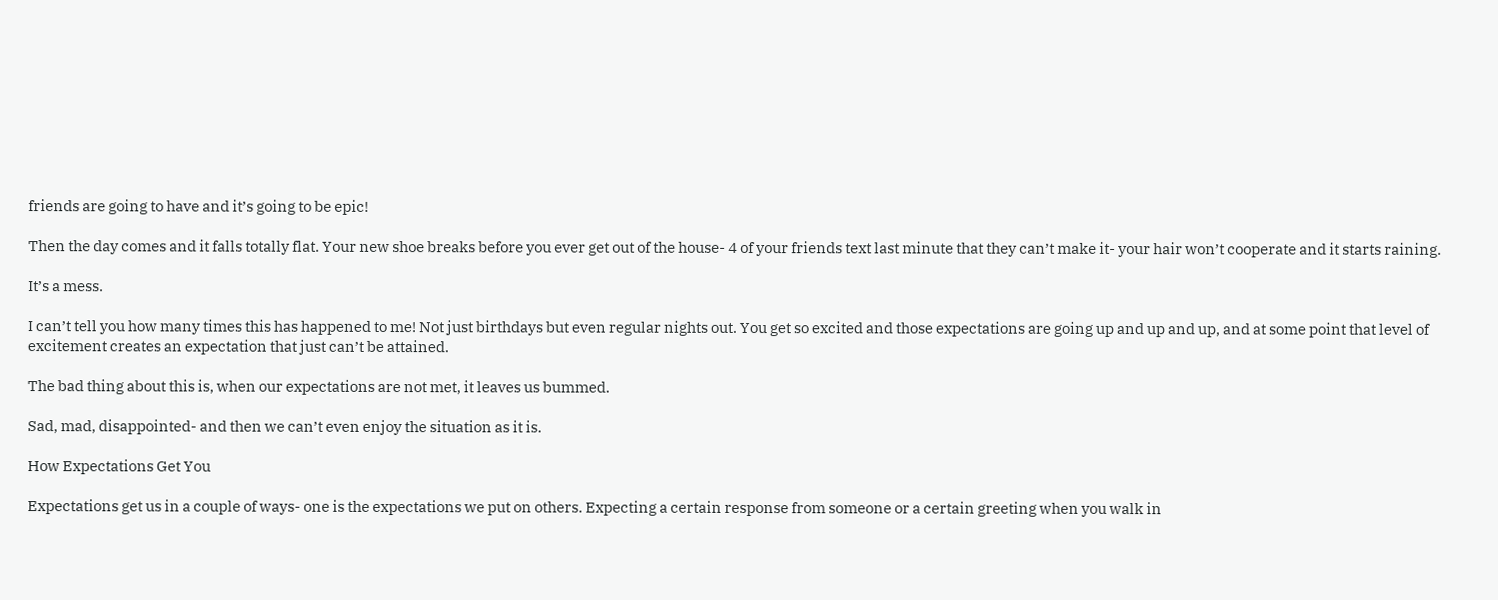friends are going to have and it’s going to be epic!

Then the day comes and it falls totally flat. Your new shoe breaks before you ever get out of the house- 4 of your friends text last minute that they can’t make it- your hair won’t cooperate and it starts raining.

It’s a mess.

I can’t tell you how many times this has happened to me! Not just birthdays but even regular nights out. You get so excited and those expectations are going up and up and up, and at some point that level of excitement creates an expectation that just can’t be attained.

The bad thing about this is, when our expectations are not met, it leaves us bummed.

Sad, mad, disappointed- and then we can’t even enjoy the situation as it is.

How Expectations Get You

Expectations get us in a couple of ways- one is the expectations we put on others. Expecting a certain response from someone or a certain greeting when you walk in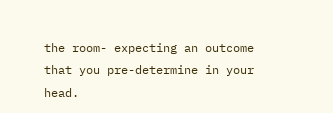the room- expecting an outcome that you pre-determine in your head.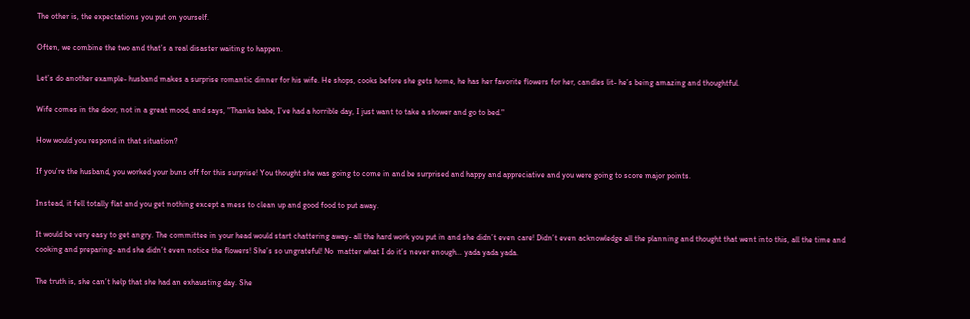The other is, the expectations you put on yourself.

Often, we combine the two and that’s a real disaster waiting to happen.

Let’s do another example- husband makes a surprise romantic dinner for his wife. He shops, cooks before she gets home, he has her favorite flowers for her, candles lit- he’s being amazing and thoughtful.

Wife comes in the door, not in a great mood, and says, "Thanks babe, I’ve had a horrible day, I just want to take a shower and go to bed."

How would you respond in that situation?

If you’re the husband, you worked your buns off for this surprise! You thought she was going to come in and be surprised and happy and appreciative and you were going to score major points.

Instead, it fell totally flat and you get nothing except a mess to clean up and good food to put away.

It would be very easy to get angry. The committee in your head would start chattering away- all the hard work you put in and she didn’t even care! Didn’t even acknowledge all the planning and thought that went into this, all the time and cooking and preparing- and she didn’t even notice the flowers! She’s so ungrateful! No  matter what I do it’s never enough… yada yada yada.

The truth is, she can’t help that she had an exhausting day. She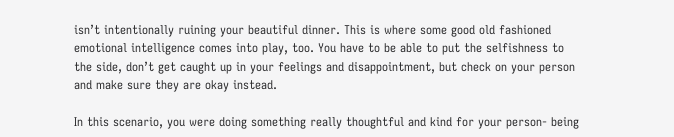isn’t intentionally ruining your beautiful dinner. This is where some good old fashioned emotional intelligence comes into play, too. You have to be able to put the selfishness to the side, don’t get caught up in your feelings and disappointment, but check on your person and make sure they are okay instead.

In this scenario, you were doing something really thoughtful and kind for your person- being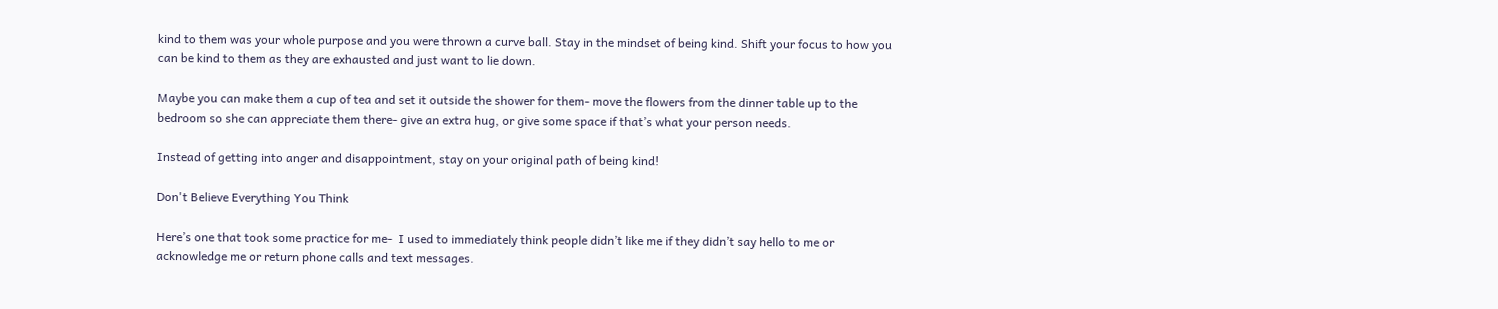kind to them was your whole purpose and you were thrown a curve ball. Stay in the mindset of being kind. Shift your focus to how you can be kind to them as they are exhausted and just want to lie down.

Maybe you can make them a cup of tea and set it outside the shower for them- move the flowers from the dinner table up to the bedroom so she can appreciate them there- give an extra hug, or give some space if that’s what your person needs.

Instead of getting into anger and disappointment, stay on your original path of being kind!

Don't Believe Everything You Think

Here’s one that took some practice for me-  I used to immediately think people didn’t like me if they didn’t say hello to me or acknowledge me or return phone calls and text messages.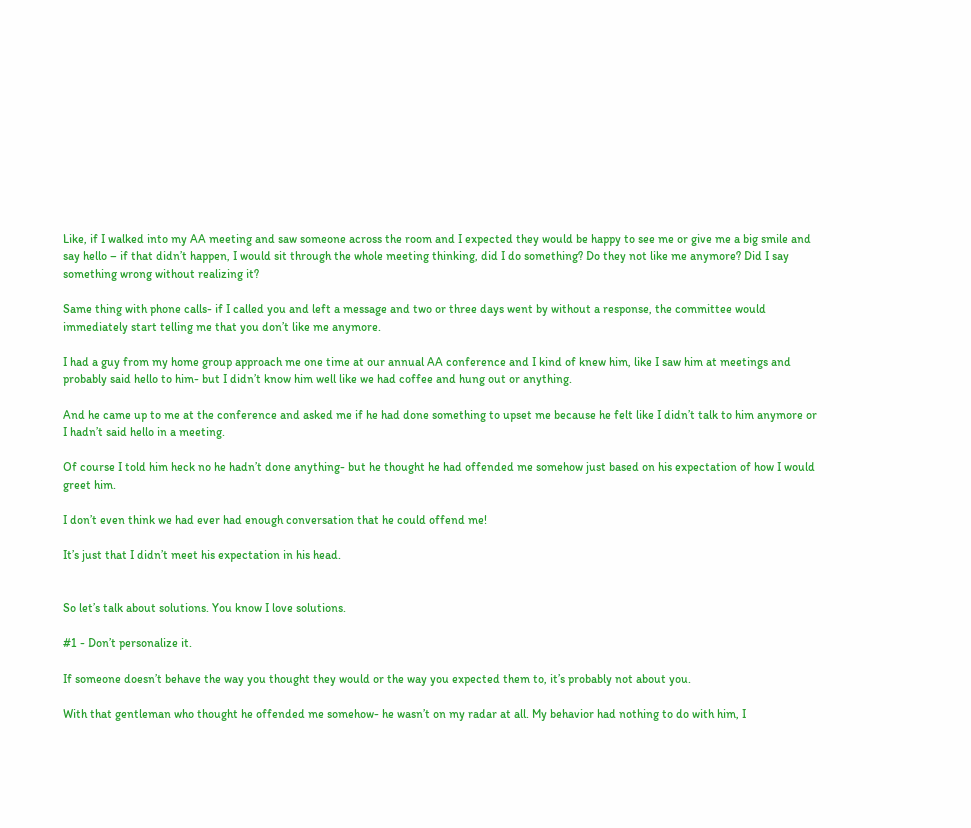Like, if I walked into my AA meeting and saw someone across the room and I expected they would be happy to see me or give me a big smile and say hello – if that didn’t happen, I would sit through the whole meeting thinking, did I do something? Do they not like me anymore? Did I say something wrong without realizing it?

Same thing with phone calls- if I called you and left a message and two or three days went by without a response, the committee would immediately start telling me that you don’t like me anymore.

I had a guy from my home group approach me one time at our annual AA conference and I kind of knew him, like I saw him at meetings and probably said hello to him- but I didn’t know him well like we had coffee and hung out or anything.

And he came up to me at the conference and asked me if he had done something to upset me because he felt like I didn’t talk to him anymore or I hadn’t said hello in a meeting.

Of course I told him heck no he hadn’t done anything- but he thought he had offended me somehow just based on his expectation of how I would greet him.

I don’t even think we had ever had enough conversation that he could offend me!

It’s just that I didn’t meet his expectation in his head.


So let’s talk about solutions. You know I love solutions.

#1 - Don’t personalize it.

If someone doesn’t behave the way you thought they would or the way you expected them to, it’s probably not about you.

With that gentleman who thought he offended me somehow- he wasn’t on my radar at all. My behavior had nothing to do with him, I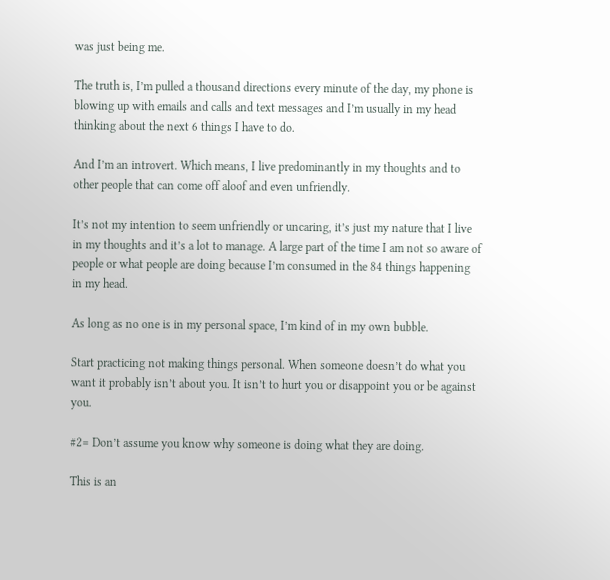was just being me.

The truth is, I’m pulled a thousand directions every minute of the day, my phone is blowing up with emails and calls and text messages and I’m usually in my head thinking about the next 6 things I have to do.

And I’m an introvert. Which means, I live predominantly in my thoughts and to other people that can come off aloof and even unfriendly.

It’s not my intention to seem unfriendly or uncaring, it’s just my nature that I live in my thoughts and it’s a lot to manage. A large part of the time I am not so aware of people or what people are doing because I’m consumed in the 84 things happening in my head.

As long as no one is in my personal space, I’m kind of in my own bubble.

Start practicing not making things personal. When someone doesn’t do what you want it probably isn’t about you. It isn’t to hurt you or disappoint you or be against you.

#2= Don’t assume you know why someone is doing what they are doing.

This is an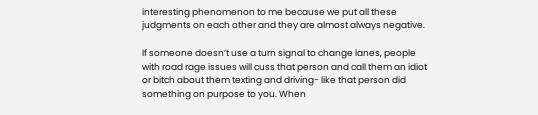interesting phenomenon to me because we put all these judgments on each other and they are almost always negative.

If someone doesn’t use a turn signal to change lanes, people with road rage issues will cuss that person and call them an idiot or bitch about them texting and driving- like that person did something on purpose to you. When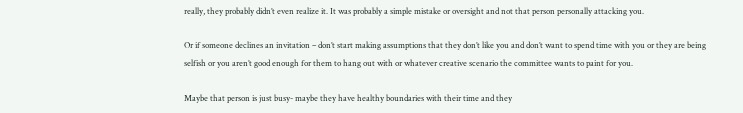really, they probably didn’t even realize it. It was probably a simple mistake or oversight and not that person personally attacking you.

Or if someone declines an invitation – don’t start making assumptions that they don’t like you and don’t want to spend time with you or they are being selfish or you aren’t good enough for them to hang out with or whatever creative scenario the committee wants to paint for you.

Maybe that person is just busy- maybe they have healthy boundaries with their time and they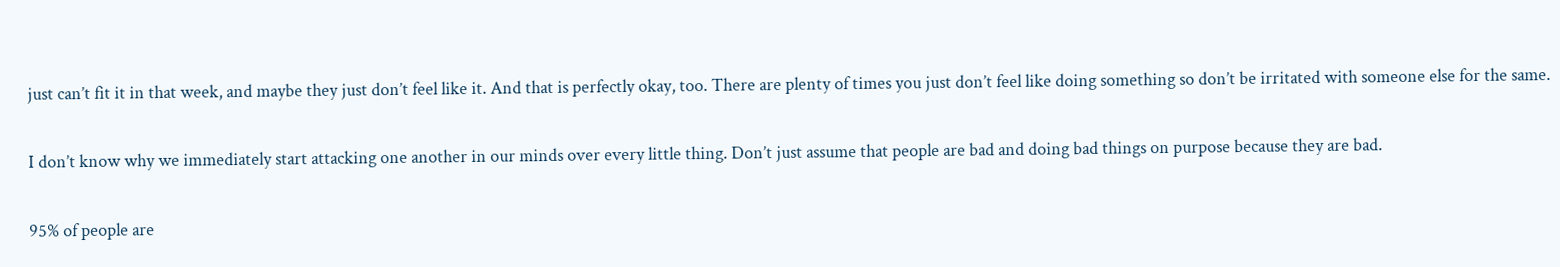just can’t fit it in that week, and maybe they just don’t feel like it. And that is perfectly okay, too. There are plenty of times you just don’t feel like doing something so don’t be irritated with someone else for the same.

I don’t know why we immediately start attacking one another in our minds over every little thing. Don’t just assume that people are bad and doing bad things on purpose because they are bad.

95% of people are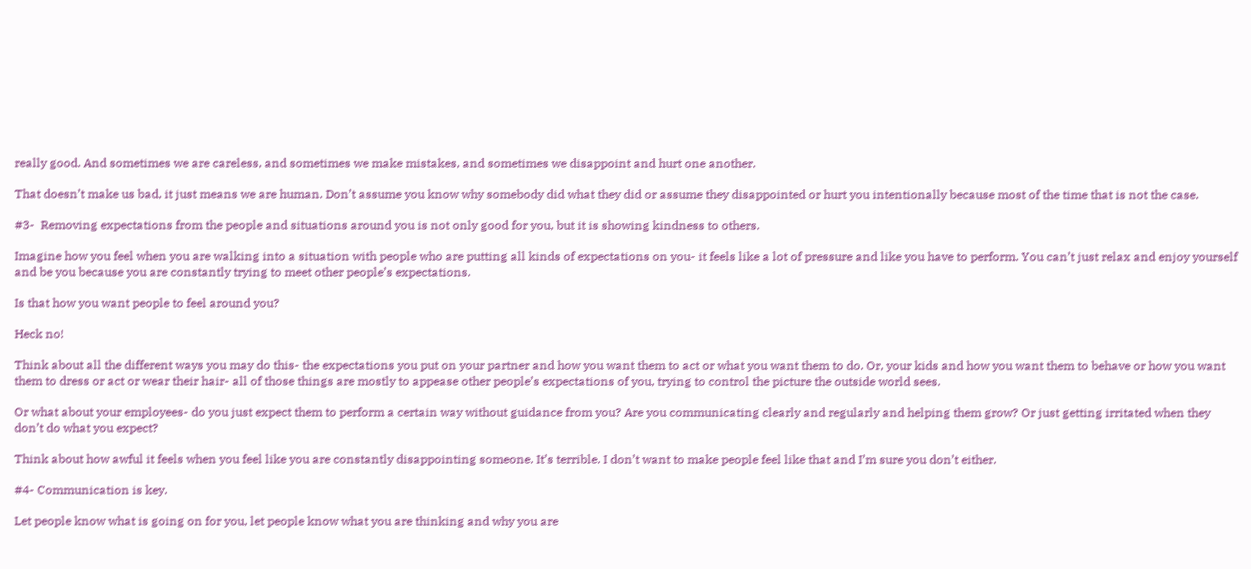really good. And sometimes we are careless, and sometimes we make mistakes, and sometimes we disappoint and hurt one another.

That doesn’t make us bad, it just means we are human. Don’t assume you know why somebody did what they did or assume they disappointed or hurt you intentionally because most of the time that is not the case.

#3-  Removing expectations from the people and situations around you is not only good for you, but it is showing kindness to others.

Imagine how you feel when you are walking into a situation with people who are putting all kinds of expectations on you- it feels like a lot of pressure and like you have to perform. You can’t just relax and enjoy yourself and be you because you are constantly trying to meet other people’s expectations.

Is that how you want people to feel around you?

Heck no!

Think about all the different ways you may do this- the expectations you put on your partner and how you want them to act or what you want them to do. Or, your kids and how you want them to behave or how you want them to dress or act or wear their hair- all of those things are mostly to appease other people’s expectations of you, trying to control the picture the outside world sees.

Or what about your employees- do you just expect them to perform a certain way without guidance from you? Are you communicating clearly and regularly and helping them grow? Or just getting irritated when they don’t do what you expect?

Think about how awful it feels when you feel like you are constantly disappointing someone. It’s terrible. I don’t want to make people feel like that and I’m sure you don’t either.

#4- Communication is key.

Let people know what is going on for you, let people know what you are thinking and why you are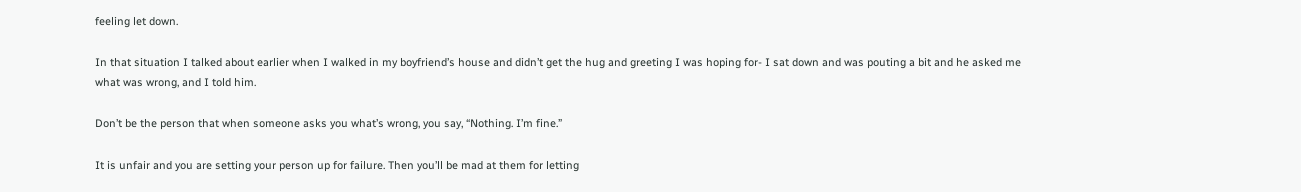feeling let down.

In that situation I talked about earlier when I walked in my boyfriend’s house and didn’t get the hug and greeting I was hoping for- I sat down and was pouting a bit and he asked me what was wrong, and I told him.

Don’t be the person that when someone asks you what’s wrong, you say, “Nothing. I’m fine.”

It is unfair and you are setting your person up for failure. Then you’ll be mad at them for letting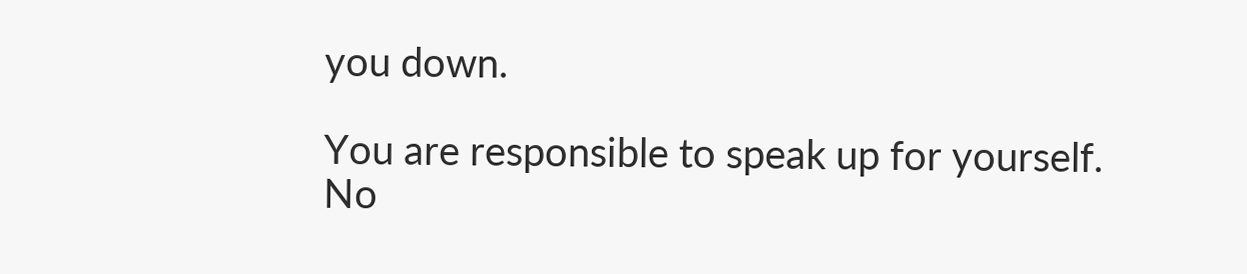you down.

You are responsible to speak up for yourself. No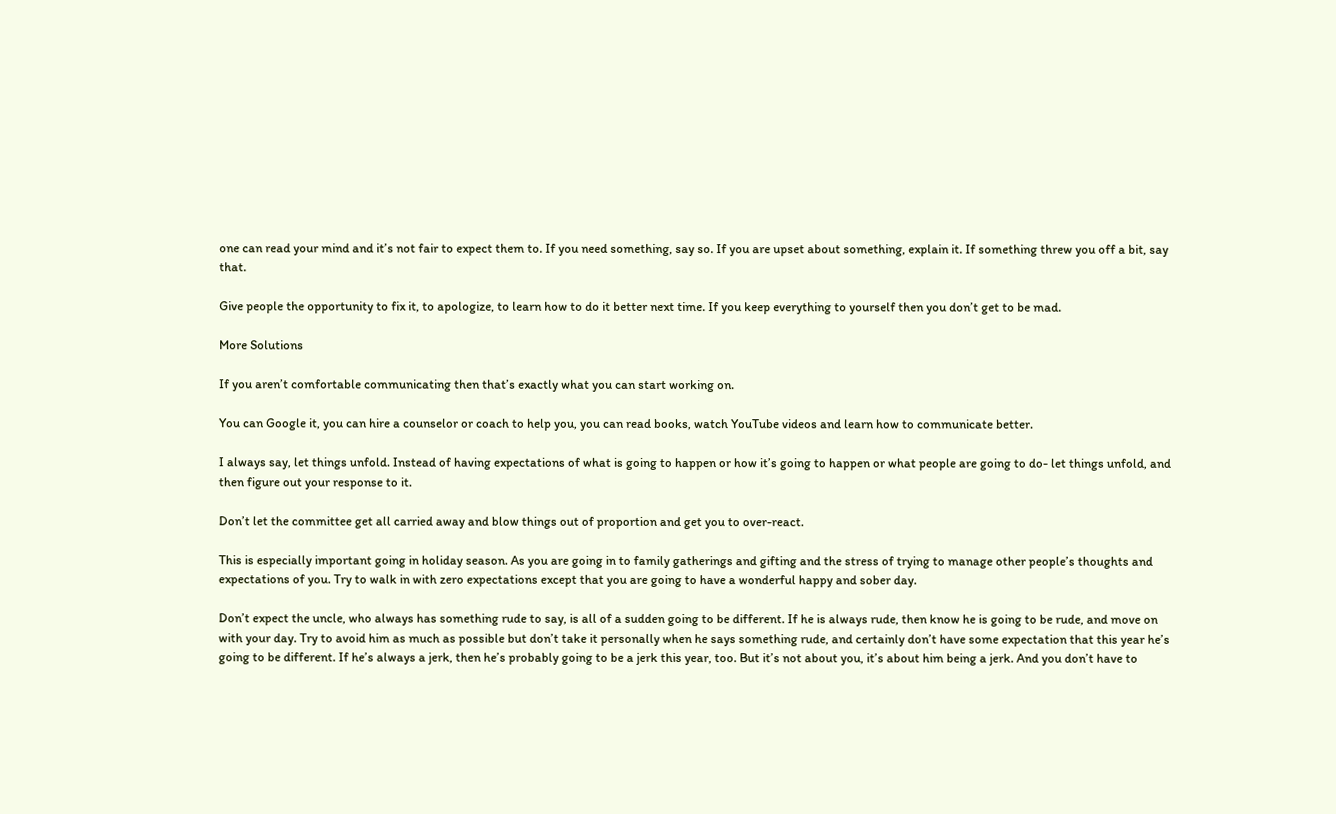one can read your mind and it’s not fair to expect them to. If you need something, say so. If you are upset about something, explain it. If something threw you off a bit, say that.

Give people the opportunity to fix it, to apologize, to learn how to do it better next time. If you keep everything to yourself then you don’t get to be mad.

More Solutions

If you aren’t comfortable communicating then that’s exactly what you can start working on.

You can Google it, you can hire a counselor or coach to help you, you can read books, watch YouTube videos and learn how to communicate better.

I always say, let things unfold. Instead of having expectations of what is going to happen or how it’s going to happen or what people are going to do- let things unfold, and then figure out your response to it.

Don’t let the committee get all carried away and blow things out of proportion and get you to over-react.

This is especially important going in holiday season. As you are going in to family gatherings and gifting and the stress of trying to manage other people’s thoughts and expectations of you. Try to walk in with zero expectations except that you are going to have a wonderful happy and sober day.

Don’t expect the uncle, who always has something rude to say, is all of a sudden going to be different. If he is always rude, then know he is going to be rude, and move on with your day. Try to avoid him as much as possible but don’t take it personally when he says something rude, and certainly don’t have some expectation that this year he’s going to be different. If he’s always a jerk, then he’s probably going to be a jerk this year, too. But it’s not about you, it’s about him being a jerk. And you don’t have to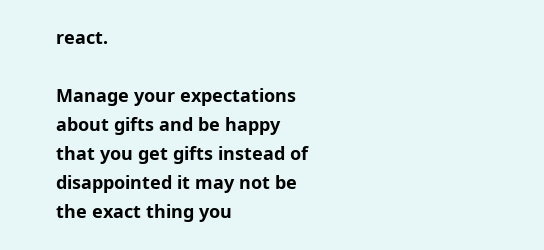react.

Manage your expectations about gifts and be happy that you get gifts instead of disappointed it may not be the exact thing you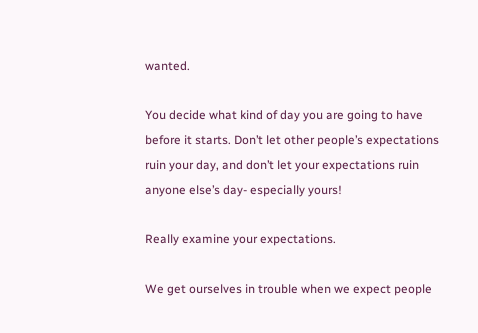wanted.

You decide what kind of day you are going to have before it starts. Don’t let other people’s expectations ruin your day, and don’t let your expectations ruin anyone else’s day- especially yours!

Really examine your expectations.

We get ourselves in trouble when we expect people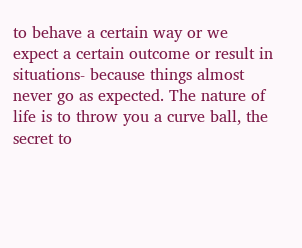to behave a certain way or we expect a certain outcome or result in situations- because things almost never go as expected. The nature of life is to throw you a curve ball, the secret to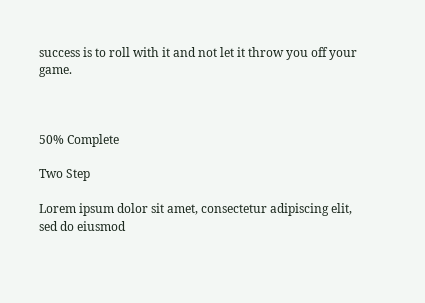success is to roll with it and not let it throw you off your game.



50% Complete

Two Step

Lorem ipsum dolor sit amet, consectetur adipiscing elit, sed do eiusmod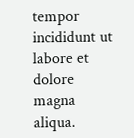tempor incididunt ut labore et dolore magna aliqua.